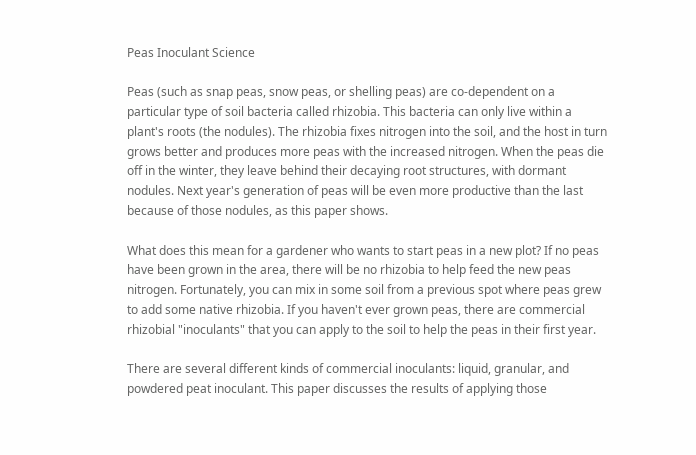Peas Inoculant Science

Peas (such as snap peas, snow peas, or shelling peas) are co-dependent on a particular type of soil bacteria called rhizobia. This bacteria can only live within a plant's roots (the nodules). The rhizobia fixes nitrogen into the soil, and the host in turn grows better and produces more peas with the increased nitrogen. When the peas die off in the winter, they leave behind their decaying root structures, with dormant nodules. Next year's generation of peas will be even more productive than the last because of those nodules, as this paper shows.

What does this mean for a gardener who wants to start peas in a new plot? If no peas have been grown in the area, there will be no rhizobia to help feed the new peas nitrogen. Fortunately, you can mix in some soil from a previous spot where peas grew to add some native rhizobia. If you haven't ever grown peas, there are commercial rhizobial "inoculants" that you can apply to the soil to help the peas in their first year.

There are several different kinds of commercial inoculants: liquid, granular, and powdered peat inoculant. This paper discusses the results of applying those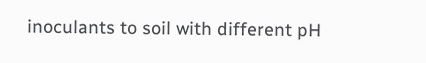inoculants to soil with different pH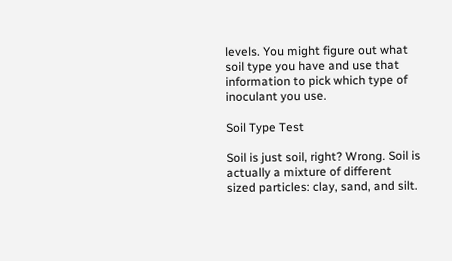levels. You might figure out what soil type you have and use that information to pick which type of inoculant you use.

Soil Type Test

Soil is just soil, right? Wrong. Soil is actually a mixture of different sized particles: clay, sand, and silt.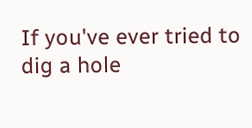If you've ever tried to dig a hole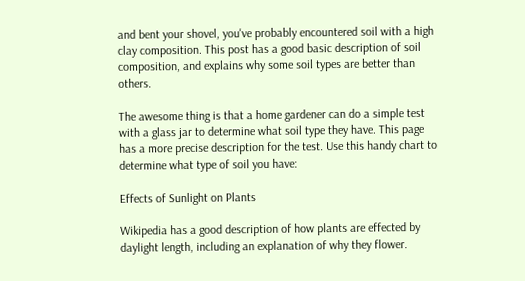and bent your shovel, you've probably encountered soil with a high clay composition. This post has a good basic description of soil composition, and explains why some soil types are better than others.

The awesome thing is that a home gardener can do a simple test with a glass jar to determine what soil type they have. This page has a more precise description for the test. Use this handy chart to determine what type of soil you have:

Effects of Sunlight on Plants

Wikipedia has a good description of how plants are effected by daylight length, including an explanation of why they flower.